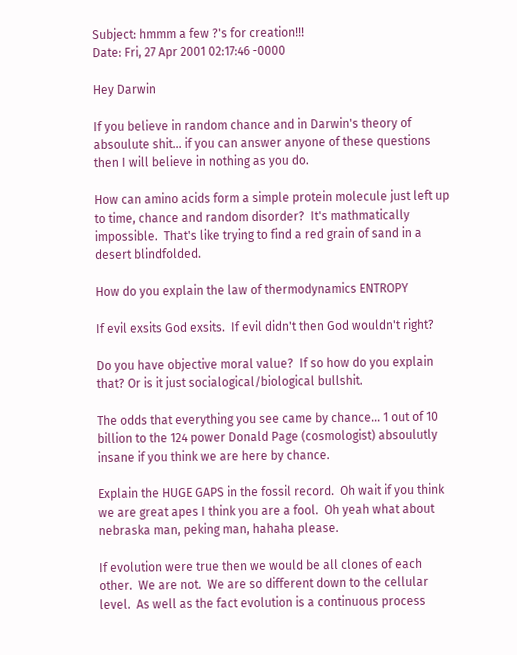Subject: hmmm a few ?'s for creation!!!
Date: Fri, 27 Apr 2001 02:17:46 -0000

Hey Darwin

If you believe in random chance and in Darwin's theory of absoulute shit... if you can answer anyone of these questions then I will believe in nothing as you do.

How can amino acids form a simple protein molecule just left up to time, chance and random disorder?  It's mathmatically impossible.  That's like trying to find a red grain of sand in a desert blindfolded.

How do you explain the law of thermodynamics ENTROPY

If evil exsits God exsits.  If evil didn't then God wouldn't right?

Do you have objective moral value?  If so how do you explain that? Or is it just socialogical/biological bullshit.

The odds that everything you see came by chance... 1 out of 10 billion to the 124 power Donald Page (cosmologist) absoulutly insane if you think we are here by chance.

Explain the HUGE GAPS in the fossil record.  Oh wait if you think we are great apes I think you are a fool.  Oh yeah what about nebraska man, peking man, hahaha please.

If evolution were true then we would be all clones of each other.  We are not.  We are so different down to the cellular level.  As well as the fact evolution is a continuous process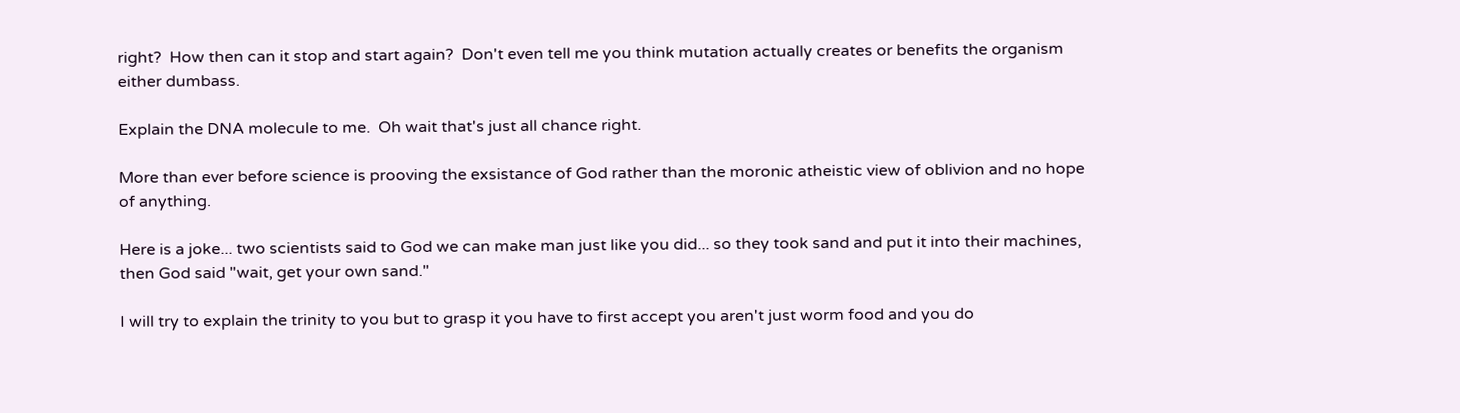right?  How then can it stop and start again?  Don't even tell me you think mutation actually creates or benefits the organism either dumbass.

Explain the DNA molecule to me.  Oh wait that's just all chance right.

More than ever before science is prooving the exsistance of God rather than the moronic atheistic view of oblivion and no hope of anything.

Here is a joke... two scientists said to God we can make man just like you did... so they took sand and put it into their machines, then God said "wait, get your own sand."

I will try to explain the trinity to you but to grasp it you have to first accept you aren't just worm food and you do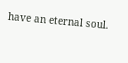have an eternal soul.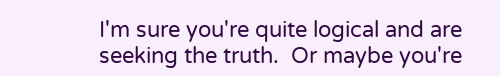I'm sure you're quite logical and are seeking the truth.  Or maybe you're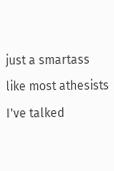just a smartass like most athesists I've talked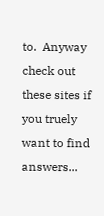to.  Anyway check out these sites if you truely want to find answers...